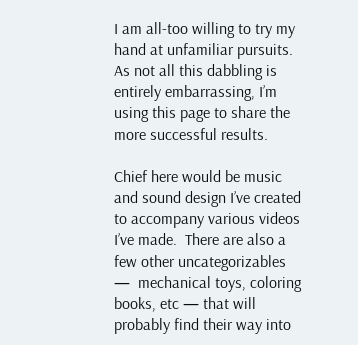I am all-too willing to try my hand at unfamiliar pursuits.  As not all this dabbling is entirely embarrassing, I’m using this page to share the more successful results.

Chief here would be music and sound design I’ve created to accompany various videos I’ve made.  There are also a few other uncategorizables —  mechanical toys, coloring books, etc — that will probably find their way into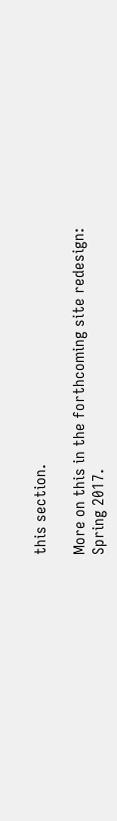this section.

More on this in the forthcoming site redesign: Spring 2017.